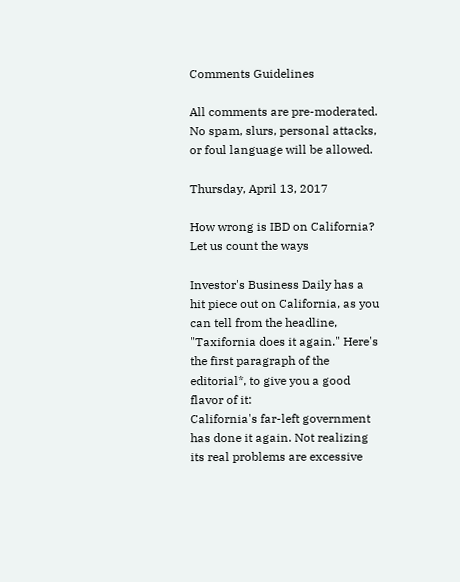Comments Guidelines

All comments are pre-moderated. No spam, slurs, personal attacks, or foul language will be allowed.

Thursday, April 13, 2017

How wrong is IBD on California? Let us count the ways

Investor's Business Daily has a hit piece out on California, as you can tell from the headline, "Taxifornia does it again." Here's the first paragraph of the editorial*, to give you a good flavor of it:
California's far-left government has done it again. Not realizing its real problems are excessive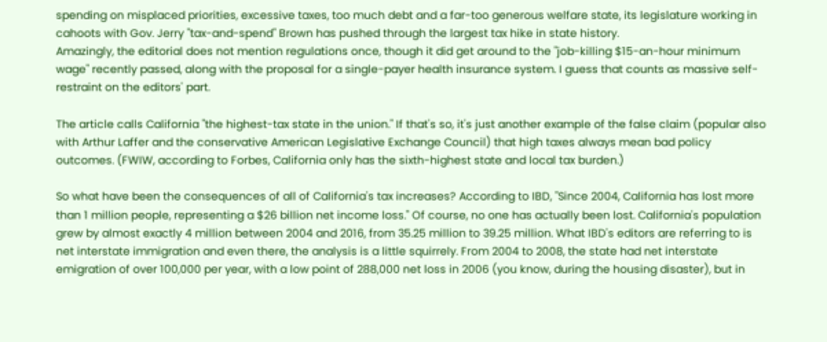spending on misplaced priorities, excessive taxes, too much debt and a far-too generous welfare state, its legislature working in cahoots with Gov. Jerry "tax-and-spend" Brown has pushed through the largest tax hike in state history.
Amazingly, the editorial does not mention regulations once, though it did get around to the "job-killing $15-an-hour minimum wage" recently passed, along with the proposal for a single-payer health insurance system. I guess that counts as massive self-restraint on the editors' part.

The article calls California "the highest-tax state in the union." If that's so, it's just another example of the false claim (popular also with Arthur Laffer and the conservative American Legislative Exchange Council) that high taxes always mean bad policy outcomes. (FWIW, according to Forbes, California only has the sixth-highest state and local tax burden.)

So what have been the consequences of all of California's tax increases? According to IBD, "Since 2004, California has lost more than 1 million people, representing a $26 billion net income loss." Of course, no one has actually been lost. California's population grew by almost exactly 4 million between 2004 and 2016, from 35.25 million to 39.25 million. What IBD's editors are referring to is net interstate immigration and even there, the analysis is a little squirrely. From 2004 to 2008, the state had net interstate emigration of over 100,000 per year, with a low point of 288,000 net loss in 2006 (you know, during the housing disaster), but in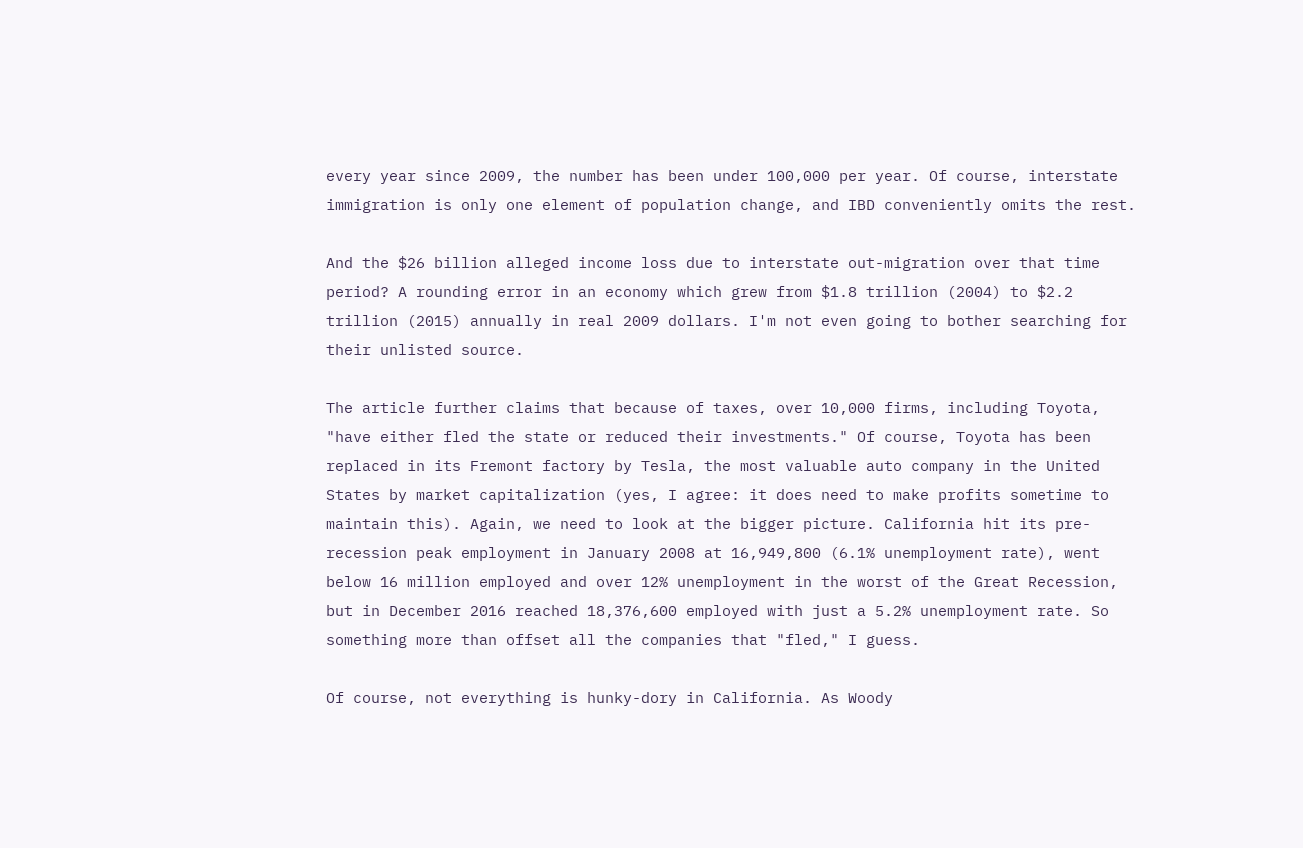every year since 2009, the number has been under 100,000 per year. Of course, interstate immigration is only one element of population change, and IBD conveniently omits the rest.

And the $26 billion alleged income loss due to interstate out-migration over that time period? A rounding error in an economy which grew from $1.8 trillion (2004) to $2.2 trillion (2015) annually in real 2009 dollars. I'm not even going to bother searching for their unlisted source.

The article further claims that because of taxes, over 10,000 firms, including Toyota, "have either fled the state or reduced their investments." Of course, Toyota has been replaced in its Fremont factory by Tesla, the most valuable auto company in the United States by market capitalization (yes, I agree: it does need to make profits sometime to maintain this). Again, we need to look at the bigger picture. California hit its pre-recession peak employment in January 2008 at 16,949,800 (6.1% unemployment rate), went below 16 million employed and over 12% unemployment in the worst of the Great Recession, but in December 2016 reached 18,376,600 employed with just a 5.2% unemployment rate. So something more than offset all the companies that "fled," I guess.

Of course, not everything is hunky-dory in California. As Woody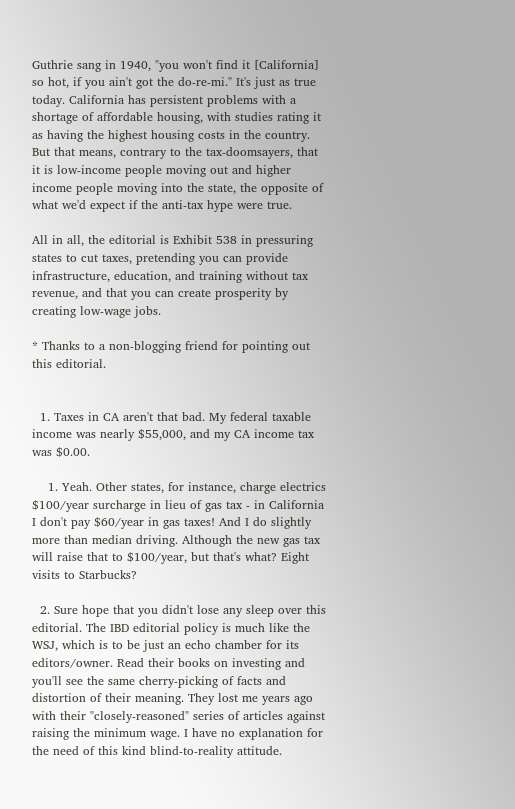Guthrie sang in 1940, "you won't find it [California] so hot, if you ain't got the do-re-mi." It's just as true today. California has persistent problems with a shortage of affordable housing, with studies rating it as having the highest housing costs in the country. But that means, contrary to the tax-doomsayers, that it is low-income people moving out and higher income people moving into the state, the opposite of what we'd expect if the anti-tax hype were true.

All in all, the editorial is Exhibit 538 in pressuring states to cut taxes, pretending you can provide infrastructure, education, and training without tax revenue, and that you can create prosperity by creating low-wage jobs.

* Thanks to a non-blogging friend for pointing out this editorial.


  1. Taxes in CA aren't that bad. My federal taxable income was nearly $55,000, and my CA income tax was $0.00.

    1. Yeah. Other states, for instance, charge electrics $100/year surcharge in lieu of gas tax - in California I don't pay $60/year in gas taxes! And I do slightly more than median driving. Although the new gas tax will raise that to $100/year, but that's what? Eight visits to Starbucks?

  2. Sure hope that you didn't lose any sleep over this editorial. The IBD editorial policy is much like the WSJ, which is to be just an echo chamber for its editors/owner. Read their books on investing and you'll see the same cherry-picking of facts and distortion of their meaning. They lost me years ago with their "closely-reasoned" series of articles against raising the minimum wage. I have no explanation for the need of this kind blind-to-reality attitude.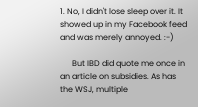1. No, I didn't lose sleep over it. It showed up in my Facebook feed and was merely annoyed. :-)

      But IBD did quote me once in an article on subsidies. As has the WSJ, multiple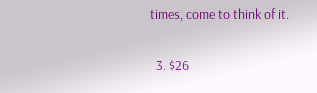times, come to think of it.

  3. $26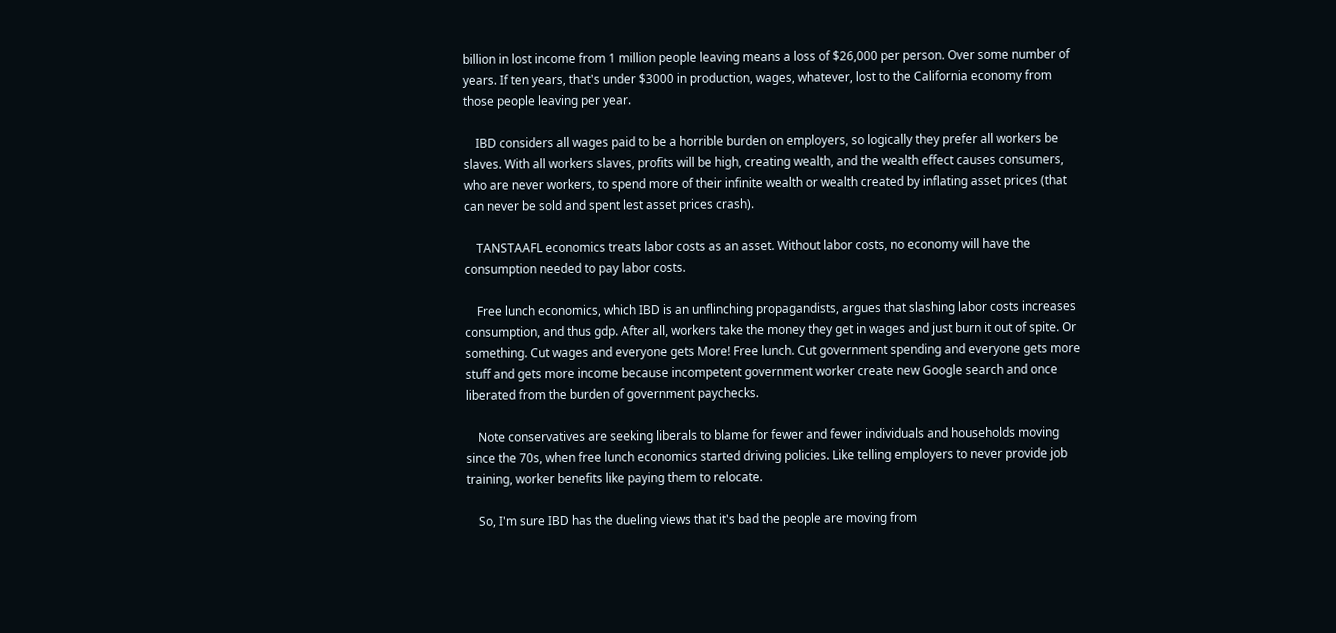billion in lost income from 1 million people leaving means a loss of $26,000 per person. Over some number of years. If ten years, that's under $3000 in production, wages, whatever, lost to the California economy from those people leaving per year.

    IBD considers all wages paid to be a horrible burden on employers, so logically they prefer all workers be slaves. With all workers slaves, profits will be high, creating wealth, and the wealth effect causes consumers, who are never workers, to spend more of their infinite wealth or wealth created by inflating asset prices (that can never be sold and spent lest asset prices crash).

    TANSTAAFL economics treats labor costs as an asset. Without labor costs, no economy will have the consumption needed to pay labor costs.

    Free lunch economics, which IBD is an unflinching propagandists, argues that slashing labor costs increases consumption, and thus gdp. After all, workers take the money they get in wages and just burn it out of spite. Or something. Cut wages and everyone gets More! Free lunch. Cut government spending and everyone gets more stuff and gets more income because incompetent government worker create new Google search and once liberated from the burden of government paychecks.

    Note conservatives are seeking liberals to blame for fewer and fewer individuals and households moving since the 70s, when free lunch economics started driving policies. Like telling employers to never provide job training, worker benefits like paying them to relocate.

    So, I'm sure IBD has the dueling views that it's bad the people are moving from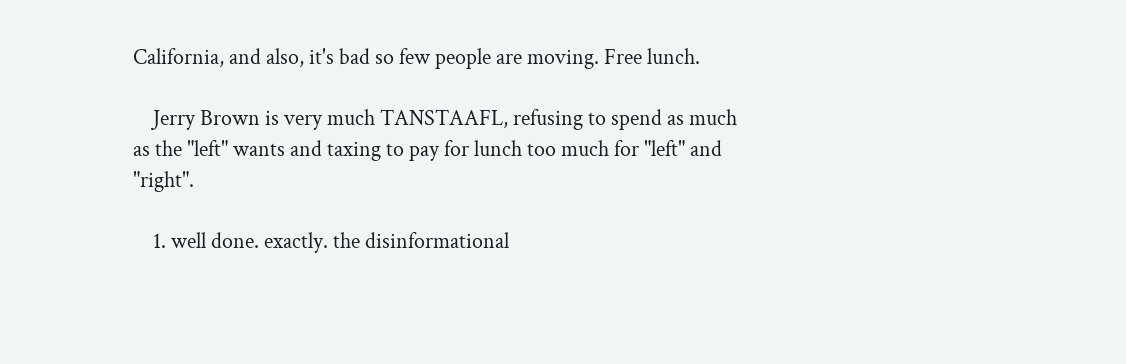California, and also, it's bad so few people are moving. Free lunch.

    Jerry Brown is very much TANSTAAFL, refusing to spend as much as the "left" wants and taxing to pay for lunch too much for "left" and "right".

    1. well done. exactly. the disinformational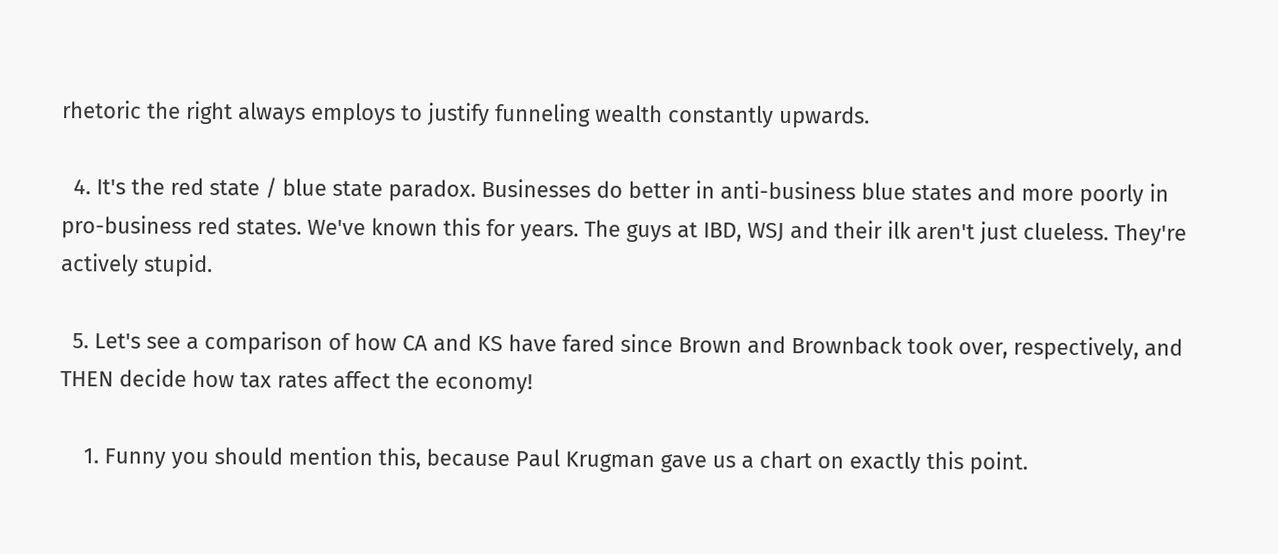rhetoric the right always employs to justify funneling wealth constantly upwards.

  4. It's the red state / blue state paradox. Businesses do better in anti-business blue states and more poorly in pro-business red states. We've known this for years. The guys at IBD, WSJ and their ilk aren't just clueless. They're actively stupid.

  5. Let's see a comparison of how CA and KS have fared since Brown and Brownback took over, respectively, and THEN decide how tax rates affect the economy!

    1. Funny you should mention this, because Paul Krugman gave us a chart on exactly this point.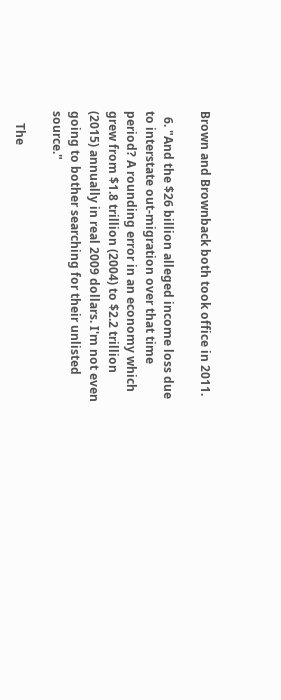Brown and Brownback both took office in 2011.

  6. "And the $26 billion alleged income loss due to interstate out-migration over that time period? A rounding error in an economy which grew from $1.8 trillion (2004) to $2.2 trillion (2015) annually in real 2009 dollars. I'm not even going to bother searching for their unlisted source."

    The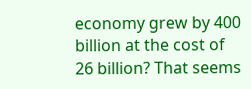economy grew by 400 billion at the cost of 26 billion? That seems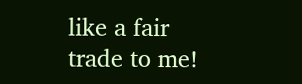like a fair trade to me!